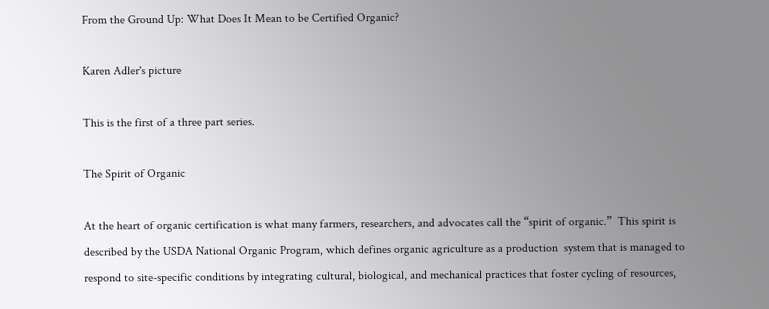From the Ground Up: What Does It Mean to be Certified Organic?

Karen Adler's picture

This is the first of a three part series.

The Spirit of Organic

At the heart of organic certification is what many farmers, researchers, and advocates call the “spirit of organic.”  This spirit is described by the USDA National Organic Program, which defines organic agriculture as a production  system that is managed to respond to site-specific conditions by integrating cultural, biological, and mechanical practices that foster cycling of resources,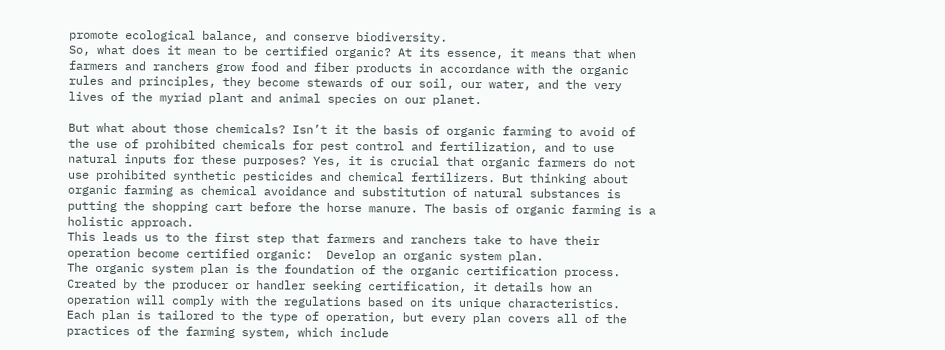promote ecological balance, and conserve biodiversity.
So, what does it mean to be certified organic? At its essence, it means that when farmers and ranchers grow food and fiber products in accordance with the organic rules and principles, they become stewards of our soil, our water, and the very lives of the myriad plant and animal species on our planet.

But what about those chemicals? Isn’t it the basis of organic farming to avoid of the use of prohibited chemicals for pest control and fertilization, and to use natural inputs for these purposes? Yes, it is crucial that organic farmers do not use prohibited synthetic pesticides and chemical fertilizers. But thinking about organic farming as chemical avoidance and substitution of natural substances is putting the shopping cart before the horse manure. The basis of organic farming is a holistic approach.
This leads us to the first step that farmers and ranchers take to have their operation become certified organic:  Develop an organic system plan.
The organic system plan is the foundation of the organic certification process. Created by the producer or handler seeking certification, it details how an operation will comply with the regulations based on its unique characteristics.
Each plan is tailored to the type of operation, but every plan covers all of the practices of the farming system, which include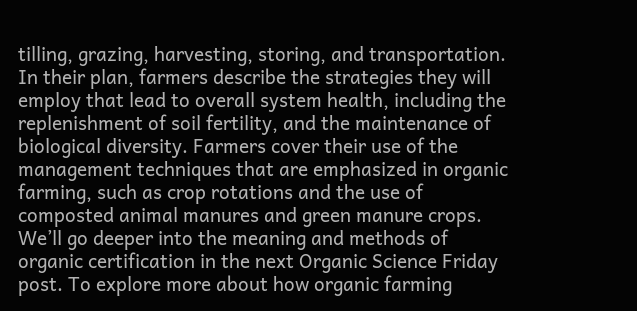tilling, grazing, harvesting, storing, and transportation. In their plan, farmers describe the strategies they will employ that lead to overall system health, including the replenishment of soil fertility, and the maintenance of biological diversity. Farmers cover their use of the management techniques that are emphasized in organic farming, such as crop rotations and the use of composted animal manures and green manure crops.
We’ll go deeper into the meaning and methods of organic certification in the next Organic Science Friday post. To explore more about how organic farming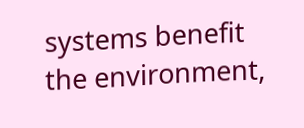systems benefit the environment,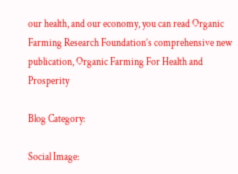our health, and our economy, you can read Organic Farming Research Foundation’s comprehensive new publication, Organic Farming For Health and Prosperity

Blog Category:

Social Image: